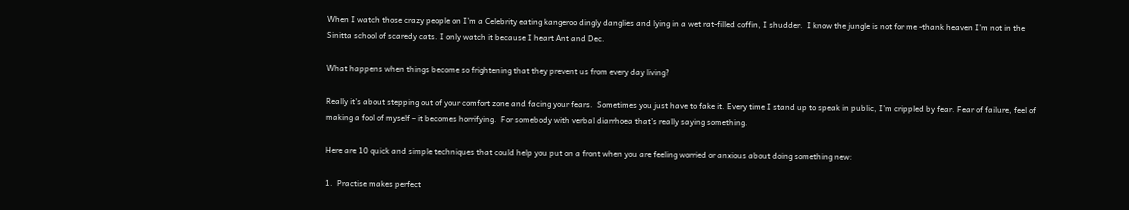When I watch those crazy people on I’m a Celebrity eating kangeroo dingly danglies and lying in a wet rat-filled coffin, I shudder.  I know the jungle is not for me -thank heaven I’m not in the Sinitta school of scaredy cats. I only watch it because I heart Ant and Dec.

What happens when things become so frightening that they prevent us from every day living?

Really it’s about stepping out of your comfort zone and facing your fears.  Sometimes you just have to fake it. Every time I stand up to speak in public, I’m crippled by fear. Fear of failure, feel of making a fool of myself – it becomes horrifying.  For somebody with verbal diarrhoea that’s really saying something.

Here are 10 quick and simple techniques that could help you put on a front when you are feeling worried or anxious about doing something new:

1.  Practise makes perfect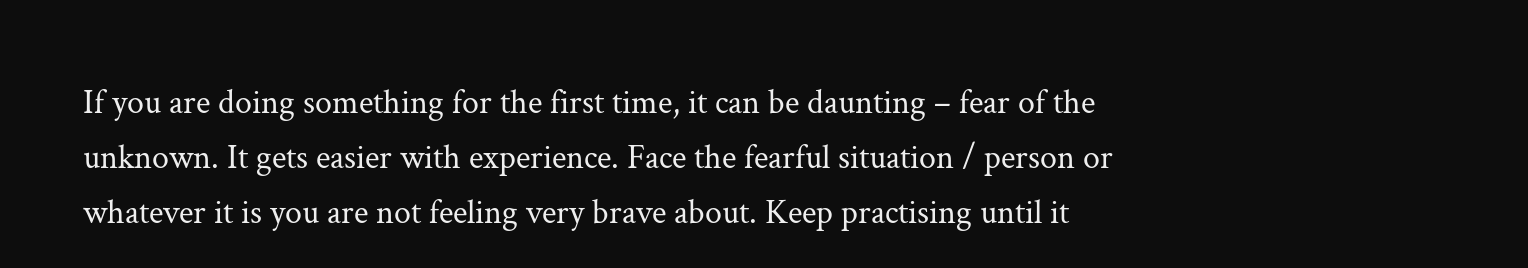If you are doing something for the first time, it can be daunting – fear of the unknown. It gets easier with experience. Face the fearful situation / person or whatever it is you are not feeling very brave about. Keep practising until it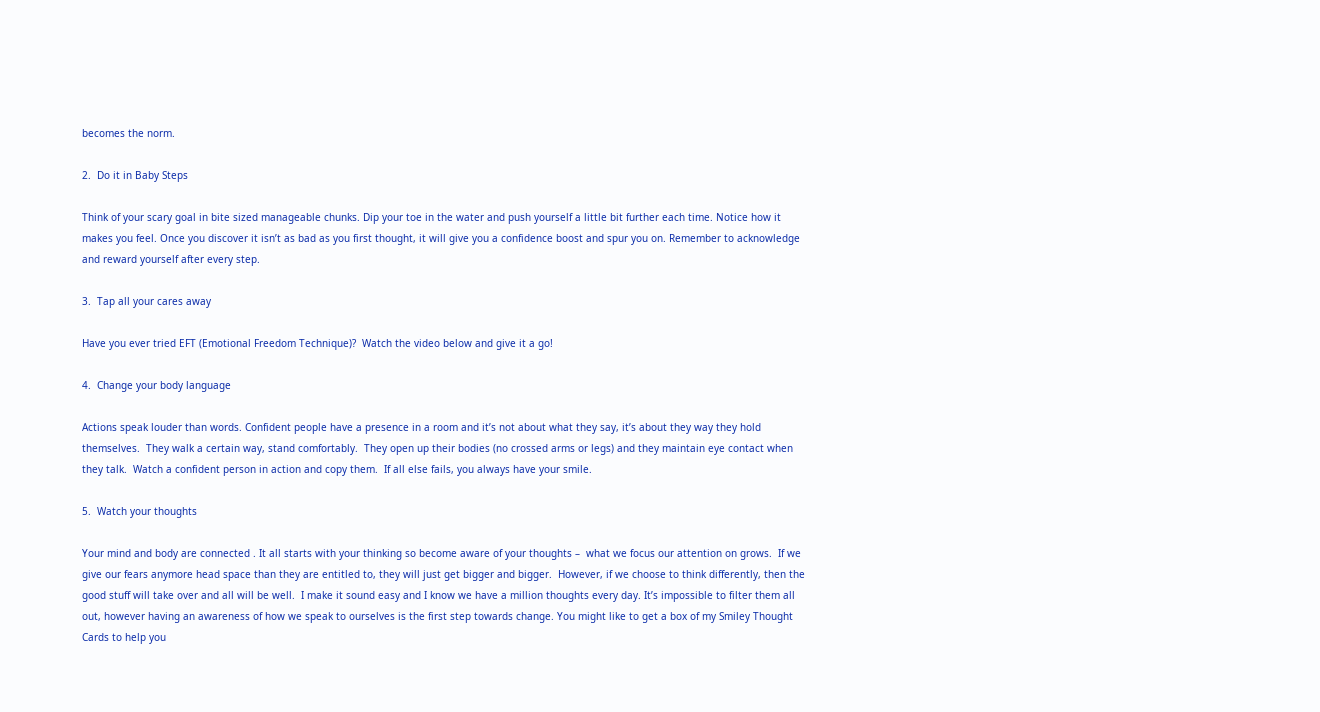becomes the norm.

2.  Do it in Baby Steps

Think of your scary goal in bite sized manageable chunks. Dip your toe in the water and push yourself a little bit further each time. Notice how it makes you feel. Once you discover it isn’t as bad as you first thought, it will give you a confidence boost and spur you on. Remember to acknowledge and reward yourself after every step.

3.  Tap all your cares away

Have you ever tried EFT (Emotional Freedom Technique)?  Watch the video below and give it a go!

4.  Change your body language

Actions speak louder than words. Confident people have a presence in a room and it’s not about what they say, it’s about they way they hold themselves.  They walk a certain way, stand comfortably.  They open up their bodies (no crossed arms or legs) and they maintain eye contact when they talk.  Watch a confident person in action and copy them.  If all else fails, you always have your smile.

5.  Watch your thoughts

Your mind and body are connected . It all starts with your thinking so become aware of your thoughts –  what we focus our attention on grows.  If we give our fears anymore head space than they are entitled to, they will just get bigger and bigger.  However, if we choose to think differently, then the good stuff will take over and all will be well.  I make it sound easy and I know we have a million thoughts every day. It’s impossible to filter them all out, however having an awareness of how we speak to ourselves is the first step towards change. You might like to get a box of my Smiley Thought Cards to help you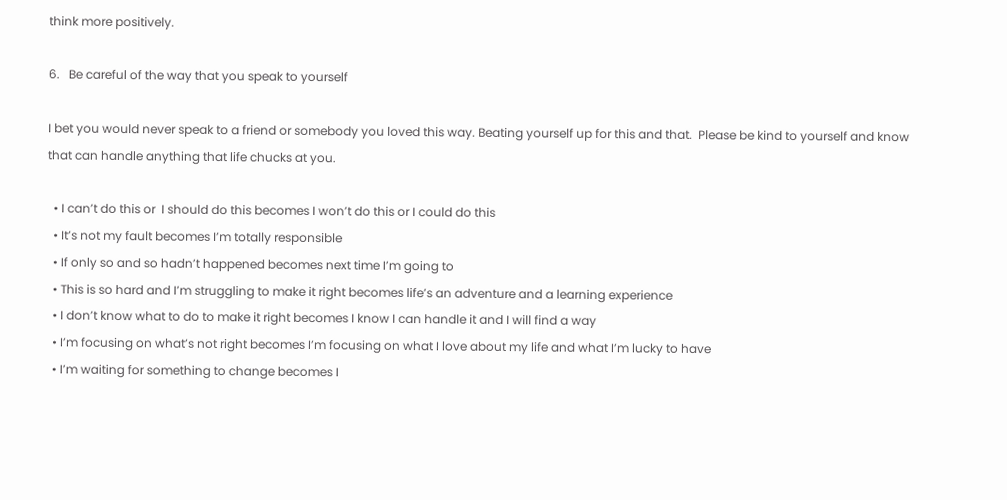think more positively.

6.   Be careful of the way that you speak to yourself

I bet you would never speak to a friend or somebody you loved this way. Beating yourself up for this and that.  Please be kind to yourself and know that can handle anything that life chucks at you.

  • I can’t do this or  I should do this becomes I won’t do this or I could do this
  • It’s not my fault becomes I’m totally responsible
  • If only so and so hadn’t happened becomes next time I’m going to
  • This is so hard and I’m struggling to make it right becomes life’s an adventure and a learning experience
  • I don’t know what to do to make it right becomes I know I can handle it and I will find a way
  • I’m focusing on what’s not right becomes I’m focusing on what I love about my life and what I’m lucky to have
  • I’m waiting for something to change becomes I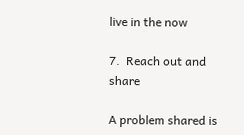live in the now

7.  Reach out and share

A problem shared is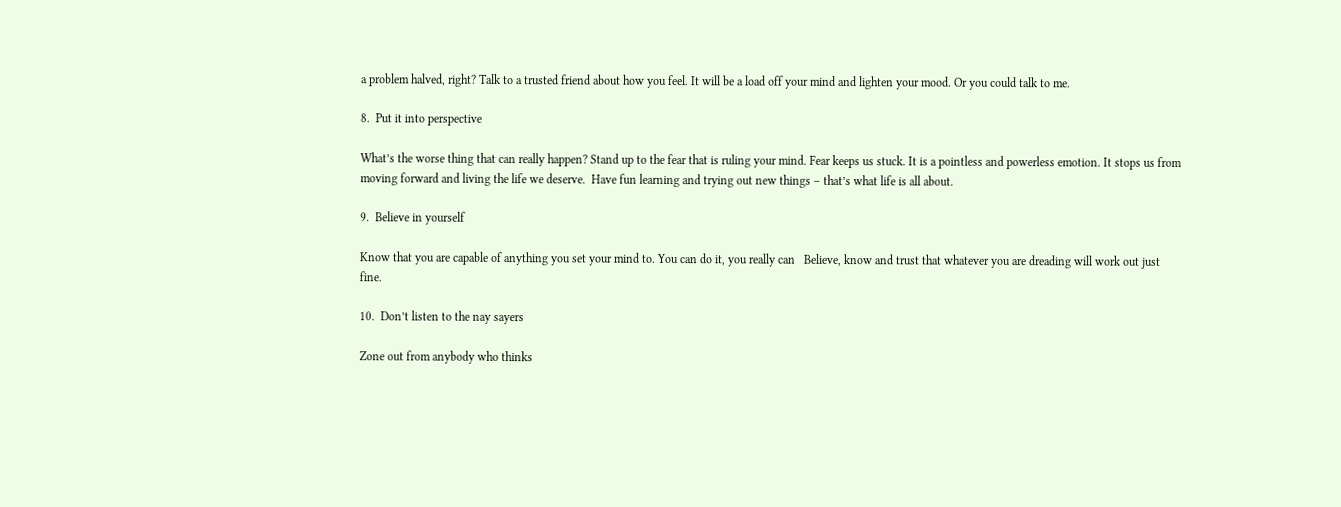a problem halved, right? Talk to a trusted friend about how you feel. It will be a load off your mind and lighten your mood. Or you could talk to me.

8.  Put it into perspective

What’s the worse thing that can really happen? Stand up to the fear that is ruling your mind. Fear keeps us stuck. It is a pointless and powerless emotion. It stops us from moving forward and living the life we deserve.  Have fun learning and trying out new things – that’s what life is all about.

9.  Believe in yourself

Know that you are capable of anything you set your mind to. You can do it, you really can   Believe, know and trust that whatever you are dreading will work out just fine.

10.  Don’t listen to the nay sayers

Zone out from anybody who thinks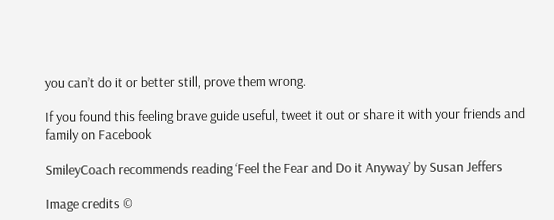you can’t do it or better still, prove them wrong.

If you found this feeling brave guide useful, tweet it out or share it with your friends and family on Facebook

SmileyCoach recommends reading ‘Feel the Fear and Do it Anyway’ by Susan Jeffers

Image credits ©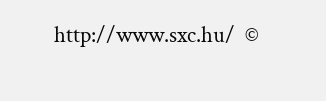http://www.sxc.hu/  ©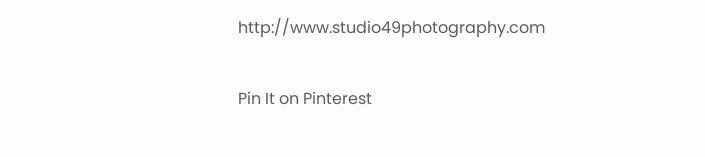http://www.studio49photography.com

Pin It on Pinterest